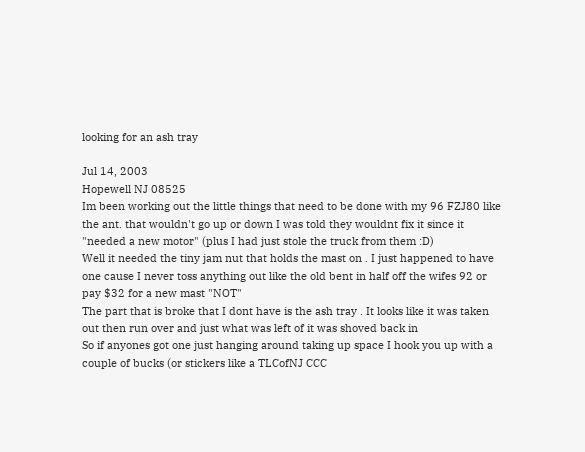looking for an ash tray

Jul 14, 2003
Hopewell NJ 08525
Im been working out the little things that need to be done with my 96 FZJ80 like the ant. that wouldn't go up or down I was told they wouldnt fix it since it "needed a new motor" (plus I had just stole the truck from them :D)
Well it needed the tiny jam nut that holds the mast on . I just happened to have one cause I never toss anything out like the old bent in half off the wifes 92 or pay $32 for a new mast "NOT"
The part that is broke that I dont have is the ash tray . It looks like it was taken out then run over and just what was left of it was shoved back in
So if anyones got one just hanging around taking up space I hook you up with a couple of bucks (or stickers like a TLCofNJ CCC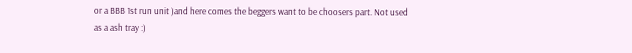or a BBB 1st run unit )and here comes the beggers want to be choosers part. Not used as a ash tray :)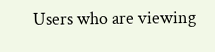Users who are viewing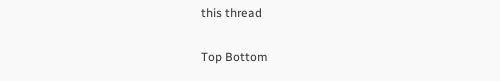this thread

Top Bottom